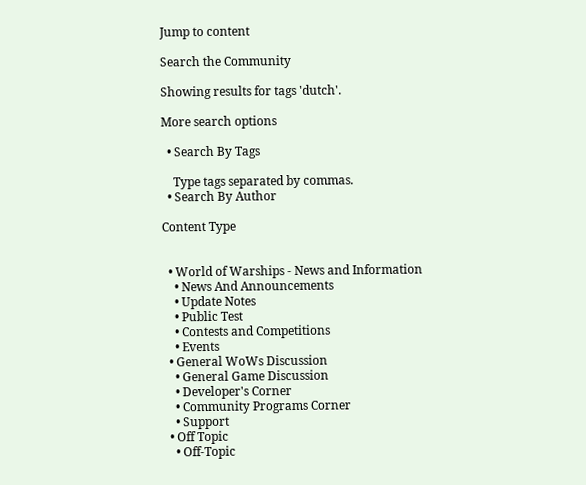Jump to content

Search the Community

Showing results for tags 'dutch'.

More search options

  • Search By Tags

    Type tags separated by commas.
  • Search By Author

Content Type


  • World of Warships - News and Information
    • News And Announcements
    • Update Notes
    • Public Test
    • Contests and Competitions
    • Events
  • General WoWs Discussion
    • General Game Discussion
    • Developer's Corner
    • Community Programs Corner
    • Support
  • Off Topic
    • Off-Topic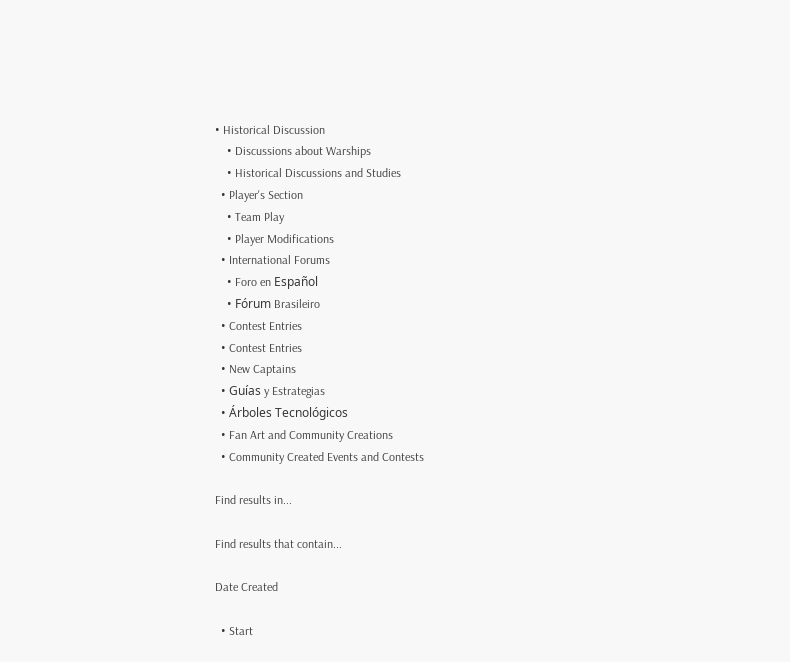• Historical Discussion
    • Discussions about Warships
    • Historical Discussions and Studies
  • Player's Section
    • Team Play
    • Player Modifications
  • International Forums
    • Foro en Español
    • Fórum Brasileiro
  • Contest Entries
  • Contest Entries
  • New Captains
  • Guías y Estrategias
  • Árboles Tecnológicos
  • Fan Art and Community Creations
  • Community Created Events and Contests

Find results in...

Find results that contain...

Date Created

  • Start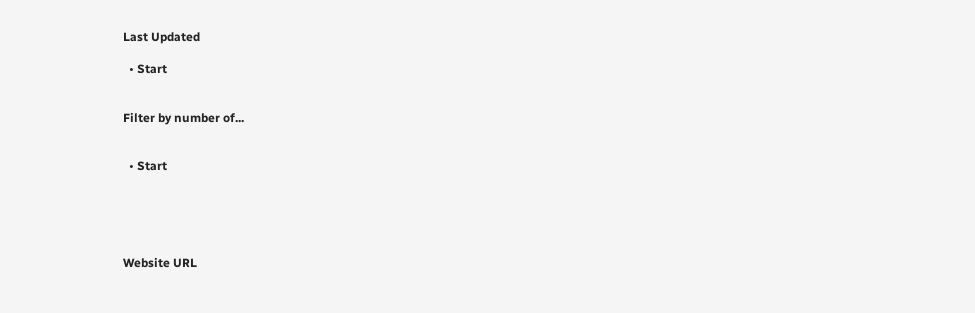Last Updated

  • Start


Filter by number of...


  • Start





Website URL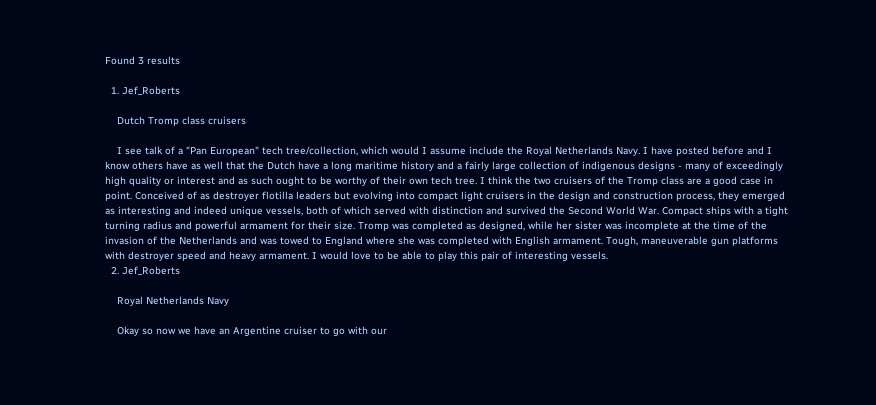Found 3 results

  1. Jef_Roberts

    Dutch Tromp class cruisers

    I see talk of a "Pan European" tech tree/collection, which would I assume include the Royal Netherlands Navy. I have posted before and I know others have as well that the Dutch have a long maritime history and a fairly large collection of indigenous designs - many of exceedingly high quality or interest and as such ought to be worthy of their own tech tree. I think the two cruisers of the Tromp class are a good case in point. Conceived of as destroyer flotilla leaders but evolving into compact light cruisers in the design and construction process, they emerged as interesting and indeed unique vessels, both of which served with distinction and survived the Second World War. Compact ships with a tight turning radius and powerful armament for their size. Tromp was completed as designed, while her sister was incomplete at the time of the invasion of the Netherlands and was towed to England where she was completed with English armament. Tough, maneuverable gun platforms with destroyer speed and heavy armament. I would love to be able to play this pair of interesting vessels.
  2. Jef_Roberts

    Royal Netherlands Navy

    Okay so now we have an Argentine cruiser to go with our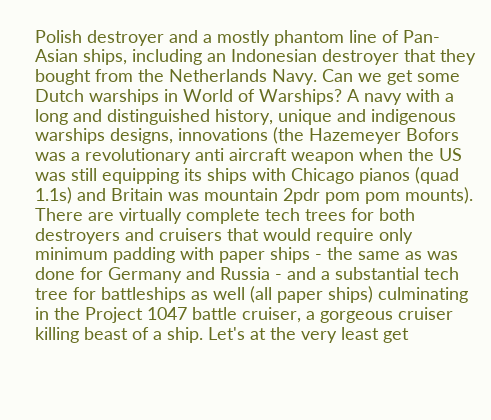Polish destroyer and a mostly phantom line of Pan-Asian ships, including an Indonesian destroyer that they bought from the Netherlands Navy. Can we get some Dutch warships in World of Warships? A navy with a long and distinguished history, unique and indigenous warships designs, innovations (the Hazemeyer Bofors was a revolutionary anti aircraft weapon when the US was still equipping its ships with Chicago pianos (quad 1.1s) and Britain was mountain 2pdr pom pom mounts). There are virtually complete tech trees for both destroyers and cruisers that would require only minimum padding with paper ships - the same as was done for Germany and Russia - and a substantial tech tree for battleships as well (all paper ships) culminating in the Project 1047 battle cruiser, a gorgeous cruiser killing beast of a ship. Let's at the very least get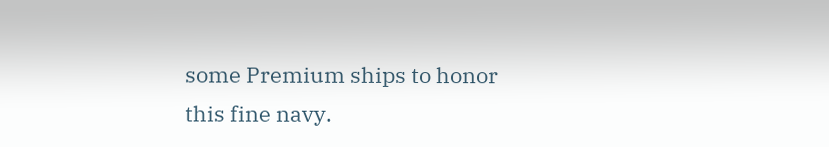some Premium ships to honor this fine navy.